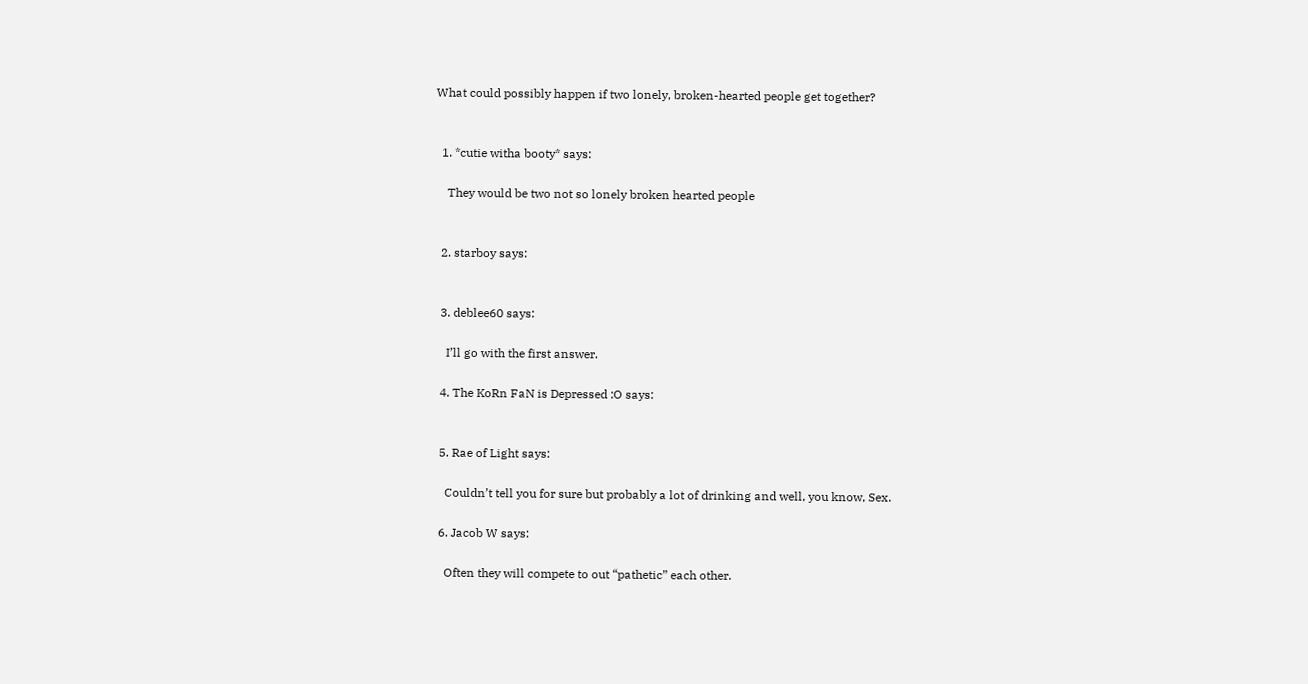What could possibly happen if two lonely, broken-hearted people get together?


  1. *cutie witha booty* says:

    They would be two not so lonely broken hearted people


  2. starboy says:


  3. deblee60 says:

    I’ll go with the first answer.

  4. The KoRn FaN is Depressed :O says:


  5. Rae of Light says:

    Couldn’t tell you for sure but probably a lot of drinking and well, you know, Sex.

  6. Jacob W says:

    Often they will compete to out “pathetic” each other.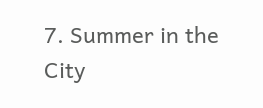7. Summer in the City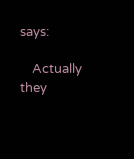says:

    Actually they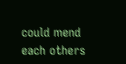could mend each others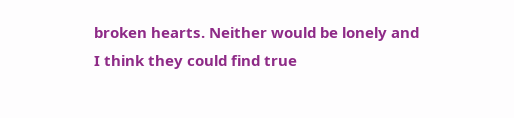broken hearts. Neither would be lonely and I think they could find true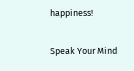happiness!

Speak Your Mind